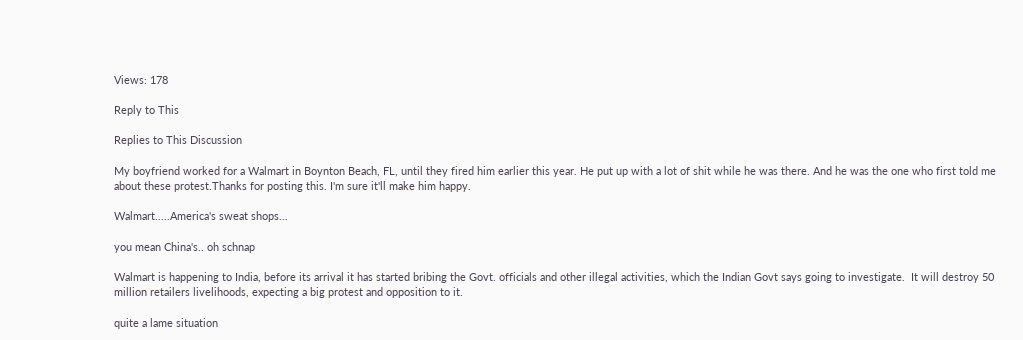Views: 178

Reply to This

Replies to This Discussion

My boyfriend worked for a Walmart in Boynton Beach, FL, until they fired him earlier this year. He put up with a lot of shit while he was there. And he was the one who first told me about these protest.Thanks for posting this. I'm sure it'll make him happy.

Walmart.....America's sweat shops...

you mean China's.. oh schnap

Walmart is happening to India, before its arrival it has started bribing the Govt. officials and other illegal activities, which the Indian Govt says going to investigate.  It will destroy 50 million retailers livelihoods, expecting a big protest and opposition to it.

quite a lame situation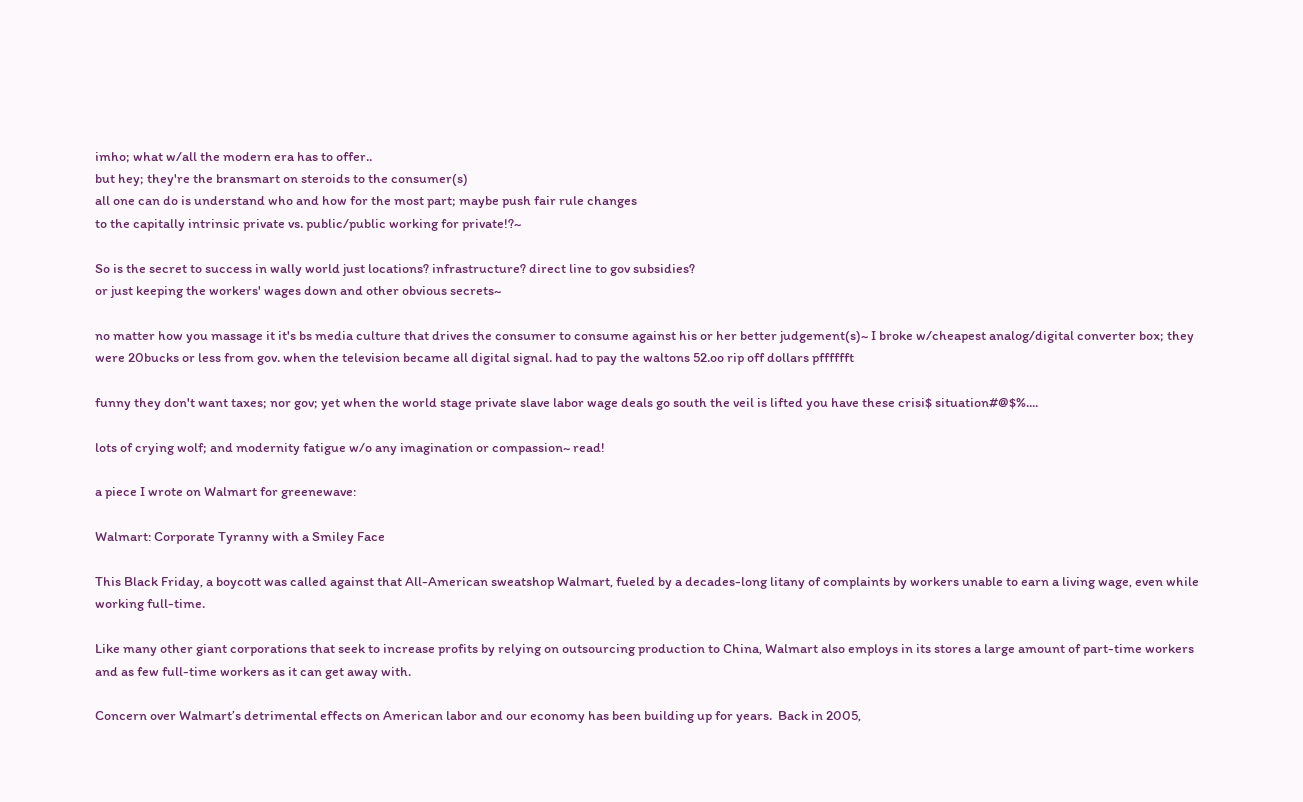imho; what w/all the modern era has to offer..
but hey; they're the bransmart on steroids to the consumer(s)
all one can do is understand who and how for the most part; maybe push fair rule changes
to the capitally intrinsic private vs. public/public working for private!?~

So is the secret to success in wally world just locations? infrastructure? direct line to gov subsidies?
or just keeping the workers' wages down and other obvious secrets~

no matter how you massage it it's bs media culture that drives the consumer to consume against his or her better judgement(s)~ I broke w/cheapest analog/digital converter box; they were 20bucks or less from gov. when the television became all digital signal. had to pay the waltons 52.oo rip off dollars pfffffft

funny they don't want taxes; nor gov; yet when the world stage private slave labor wage deals go south the veil is lifted you have these crisi$ situation#@$%....

lots of crying wolf; and modernity fatigue w/o any imagination or compassion~ read!

a piece I wrote on Walmart for greenewave:

Walmart: Corporate Tyranny with a Smiley Face

This Black Friday, a boycott was called against that All-American sweatshop Walmart, fueled by a decades-long litany of complaints by workers unable to earn a living wage, even while working full-time.

Like many other giant corporations that seek to increase profits by relying on outsourcing production to China, Walmart also employs in its stores a large amount of part-time workers and as few full-time workers as it can get away with.

Concern over Walmart’s detrimental effects on American labor and our economy has been building up for years.  Back in 2005,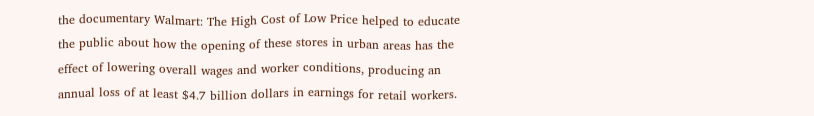the documentary Walmart: The High Cost of Low Price helped to educate the public about how the opening of these stores in urban areas has the effect of lowering overall wages and worker conditions, producing an annual loss of at least $4.7 billion dollars in earnings for retail workers.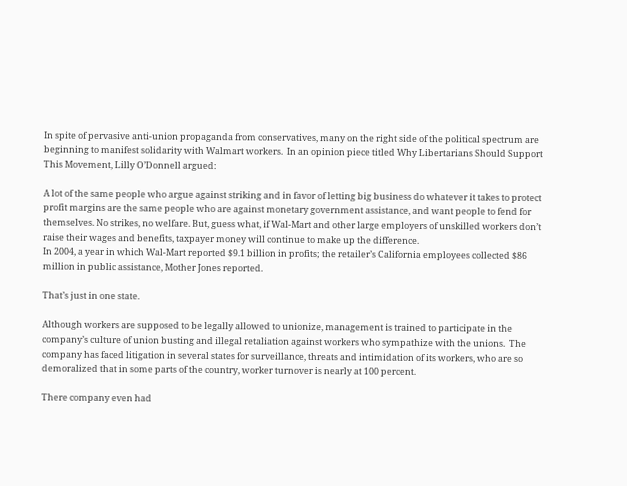In spite of pervasive anti-union propaganda from conservatives, many on the right side of the political spectrum are beginning to manifest solidarity with Walmart workers.  In an opinion piece titled Why Libertarians Should Support This Movement, Lilly O’Donnell argued:

A lot of the same people who argue against striking and in favor of letting big business do whatever it takes to protect profit margins are the same people who are against monetary government assistance, and want people to fend for themselves. No strikes, no welfare. But, guess what, if Wal-Mart and other large employers of unskilled workers don’t raise their wages and benefits, taxpayer money will continue to make up the difference.
In 2004, a year in which Wal-Mart reported $9.1 billion in profits; the retailer’s California employees collected $86 million in public assistance, Mother Jones reported.

That’s just in one state.

Although workers are supposed to be legally allowed to unionize, management is trained to participate in the company’s culture of union busting and illegal retaliation against workers who sympathize with the unions.  The company has faced litigation in several states for surveillance, threats and intimidation of its workers, who are so demoralized that in some parts of the country, worker turnover is nearly at 100 percent.

There company even had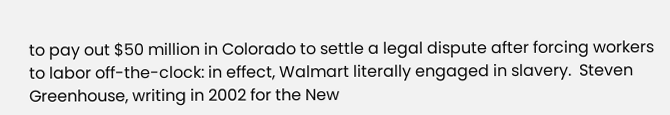to pay out $50 million in Colorado to settle a legal dispute after forcing workers to labor off-the-clock: in effect, Walmart literally engaged in slavery.  Steven Greenhouse, writing in 2002 for the New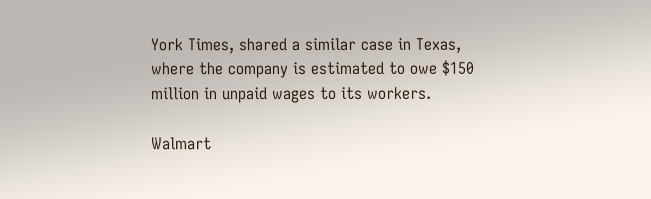York Times, shared a similar case in Texas, where the company is estimated to owe $150 million in unpaid wages to its workers.

Walmart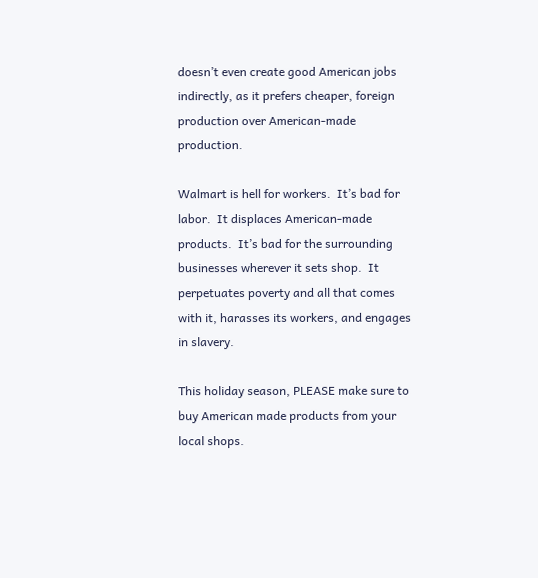doesn’t even create good American jobs indirectly, as it prefers cheaper, foreign production over American-made production.

Walmart is hell for workers.  It’s bad for labor.  It displaces American-made products.  It’s bad for the surrounding businesses wherever it sets shop.  It perpetuates poverty and all that comes with it, harasses its workers, and engages in slavery.

This holiday season, PLEASE make sure to buy American made products from your local shops.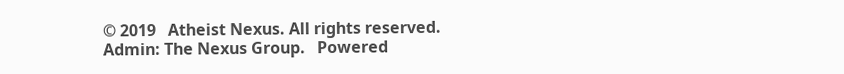© 2019   Atheist Nexus. All rights reserved. Admin: The Nexus Group.   Powered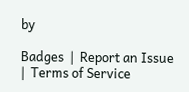by

Badges  |  Report an Issue  |  Terms of Service